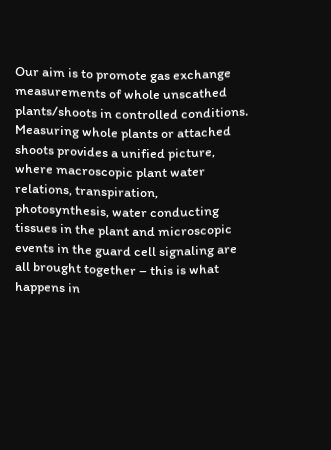Our aim is to promote gas exchange measurements of whole unscathed plants/shoots in controlled conditions. Measuring whole plants or attached shoots provides a unified picture, where macroscopic plant water relations, transpiration, photosynthesis, water conducting tissues in the plant and microscopic events in the guard cell signaling are all brought together – this is what happens in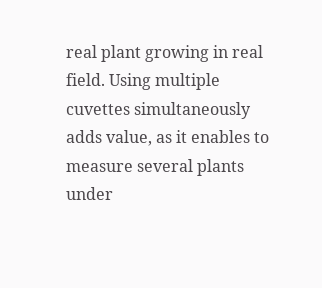real plant growing in real field. Using multiple cuvettes simultaneously adds value, as it enables to measure several plants under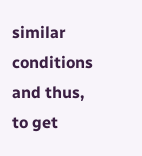similar conditions and thus, to get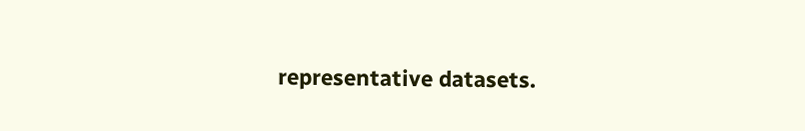representative datasets.